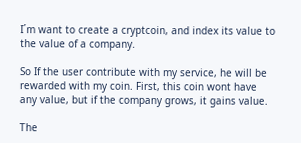I´m want to create a cryptcoin, and index its value to the value of a company.

So If the user contribute with my service, he will be rewarded with my coin. First, this coin wont have any value, but if the company grows, it gains value.

The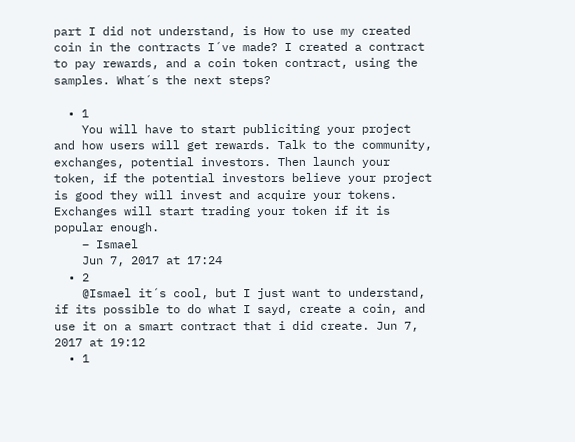part I did not understand, is How to use my created coin in the contracts I´ve made? I created a contract to pay rewards, and a coin token contract, using the samples. What´s the next steps?

  • 1
    You will have to start publiciting your project and how users will get rewards. Talk to the community, exchanges, potential investors. Then launch your token, if the potential investors believe your project is good they will invest and acquire your tokens. Exchanges will start trading your token if it is popular enough.
    – Ismael
    Jun 7, 2017 at 17:24
  • 2
    @Ismael it´s cool, but I just want to understand, if its possible to do what I sayd, create a coin, and use it on a smart contract that i did create. Jun 7, 2017 at 19:12
  • 1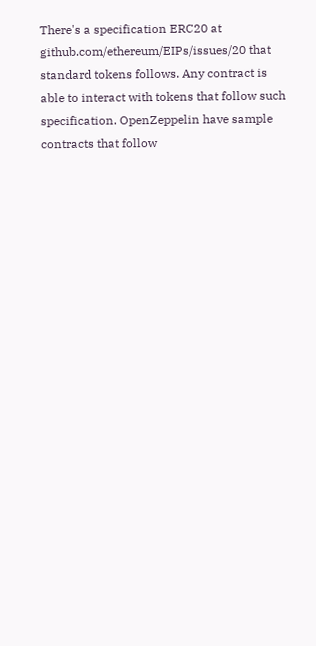There's a specification ERC20 at github.com/ethereum/EIPs/issues/20 that standard tokens follows. Any contract is able to interact with tokens that follow such specification. OpenZeppelin have sample contracts that follow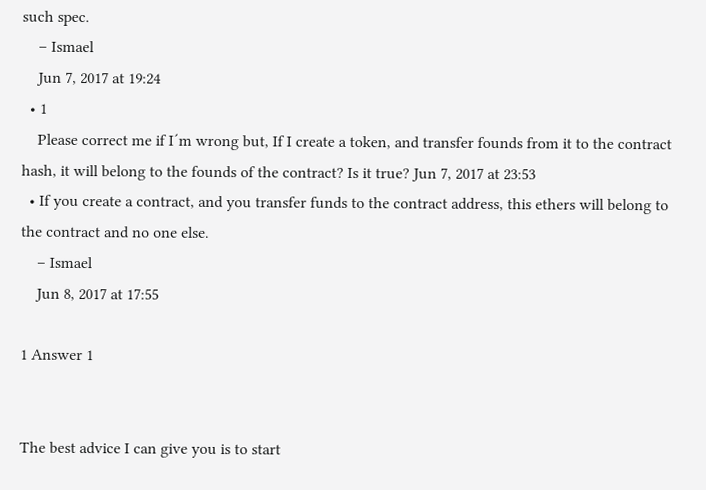such spec.
    – Ismael
    Jun 7, 2017 at 19:24
  • 1
    Please correct me if I´m wrong but, If I create a token, and transfer founds from it to the contract hash, it will belong to the founds of the contract? Is it true? Jun 7, 2017 at 23:53
  • If you create a contract, and you transfer funds to the contract address, this ethers will belong to the contract and no one else.
    – Ismael
    Jun 8, 2017 at 17:55

1 Answer 1


The best advice I can give you is to start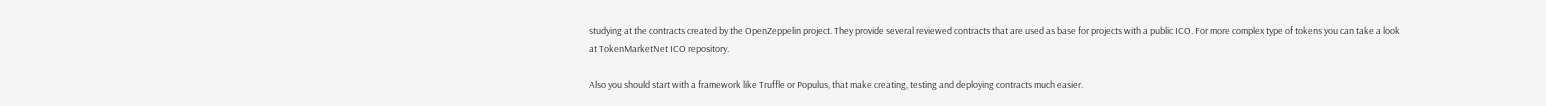studying at the contracts created by the OpenZeppelin project. They provide several reviewed contracts that are used as base for projects with a public ICO. For more complex type of tokens you can take a look at TokenMarketNet ICO repository.

Also you should start with a framework like Truffle or Populus, that make creating, testing and deploying contracts much easier.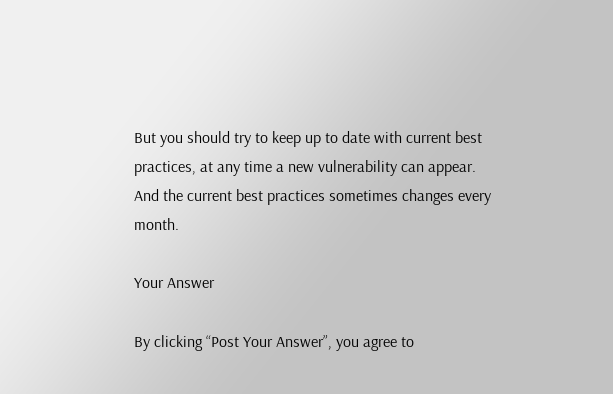But you should try to keep up to date with current best practices, at any time a new vulnerability can appear. And the current best practices sometimes changes every month.

Your Answer

By clicking “Post Your Answer”, you agree to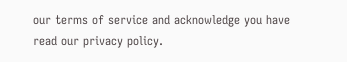our terms of service and acknowledge you have read our privacy policy.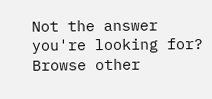Not the answer you're looking for? Browse other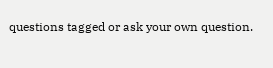questions tagged or ask your own question.